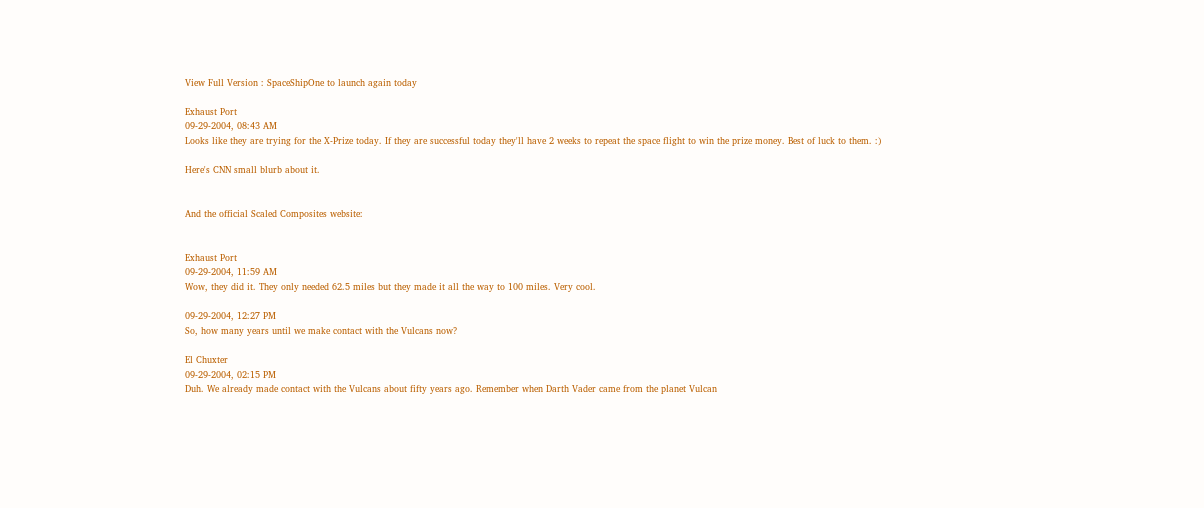View Full Version : SpaceShipOne to launch again today

Exhaust Port
09-29-2004, 08:43 AM
Looks like they are trying for the X-Prize today. If they are successful today they'll have 2 weeks to repeat the space flight to win the prize money. Best of luck to them. :)

Here's CNN small blurb about it.


And the official Scaled Composites website:


Exhaust Port
09-29-2004, 11:59 AM
Wow, they did it. They only needed 62.5 miles but they made it all the way to 100 miles. Very cool.

09-29-2004, 12:27 PM
So, how many years until we make contact with the Vulcans now?

El Chuxter
09-29-2004, 02:15 PM
Duh. We already made contact with the Vulcans about fifty years ago. Remember when Darth Vader came from the planet Vulcan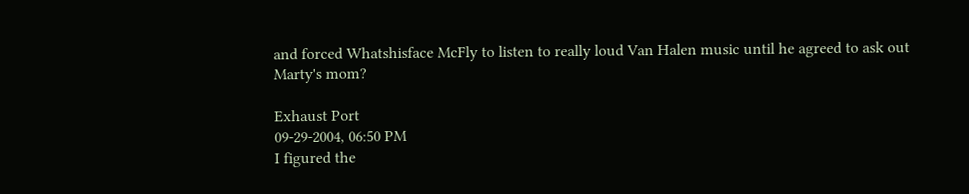and forced Whatshisface McFly to listen to really loud Van Halen music until he agreed to ask out Marty's mom?

Exhaust Port
09-29-2004, 06:50 PM
I figured the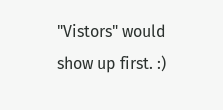"Vistors" would show up first. :)